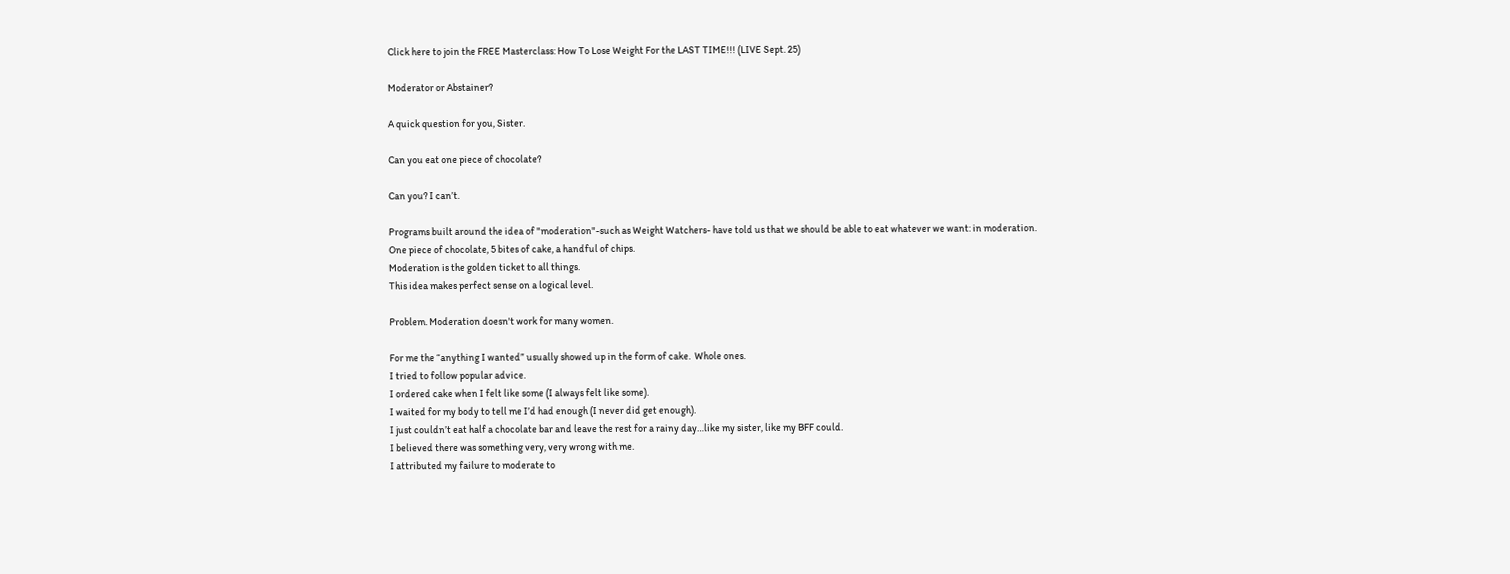Click here to join the FREE Masterclass: How To Lose Weight For the LAST TIME!!! (LIVE Sept. 25)

Moderator or Abstainer?

A quick question for you, Sister.

Can you eat one piece of chocolate?

Can you? I can’t.

Programs built around the idea of "moderation"-such as Weight Watchers- have told us that we should be able to eat whatever we want: in moderation.
One piece of chocolate, 5 bites of cake, a handful of chips.
Moderation is the golden ticket to all things.
This idea makes perfect sense on a logical level.

Problem. Moderation doesn't work for many women.

For me the “anything I wanted” usually showed up in the form of cake.  Whole ones.
I tried to follow popular advice.
I ordered cake when I felt like some (I always felt like some).
I waited for my body to tell me I’d had enough (I never did get enough).
I just couldn’t eat half a chocolate bar and leave the rest for a rainy day…like my sister, like my BFF could.
I believed there was something very, very wrong with me.
I attributed my failure to moderate to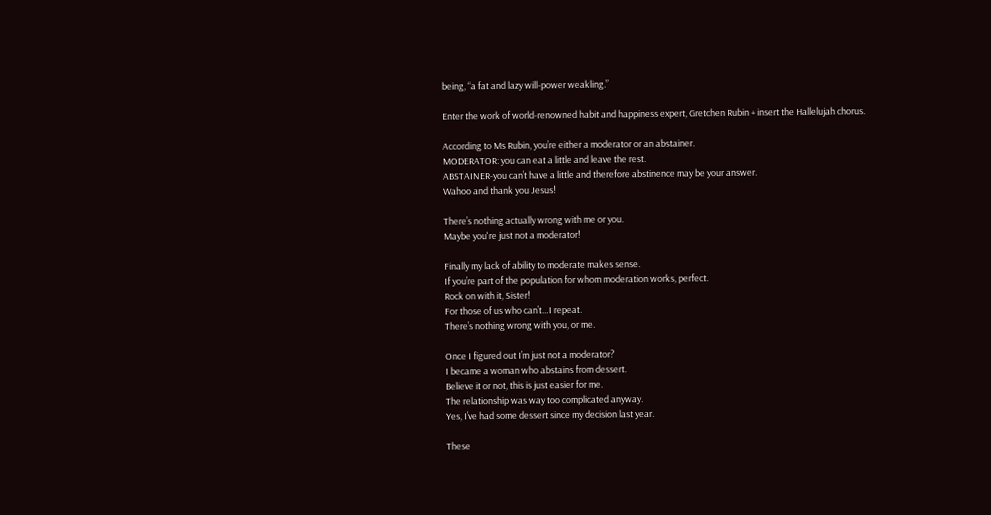being, “a fat and lazy will-power weakling.”

Enter the work of world-renowned habit and happiness expert, Gretchen Rubin + insert the Hallelujah chorus.

According to Ms Rubin, you’re either a moderator or an abstainer.
MODERATOR: you can eat a little and leave the rest.
ABSTAINER-you can’t have a little and therefore abstinence may be your answer.
Wahoo and thank you Jesus!

There’s nothing actually wrong with me or you.
Maybe you're just not a moderator!

Finally my lack of ability to moderate makes sense.
If you’re part of the population for whom moderation works, perfect.
Rock on with it, Sister!
For those of us who can’t…I repeat.
There’s nothing wrong with you, or me.

Once I figured out I’m just not a moderator?
I became a woman who abstains from dessert.
Believe it or not, this is just easier for me.
The relationship was way too complicated anyway.
Yes, I’ve had some dessert since my decision last year.

These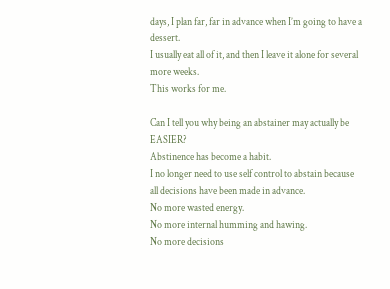days, I plan far, far in advance when I’m going to have a dessert.
I usually eat all of it, and then I leave it alone for several more weeks.
This works for me.

Can I tell you why being an abstainer may actually be EASIER?
Abstinence has become a habit.
I no longer need to use self control to abstain because all decisions have been made in advance.
No more wasted energy.
No more internal humming and hawing.
No more decisions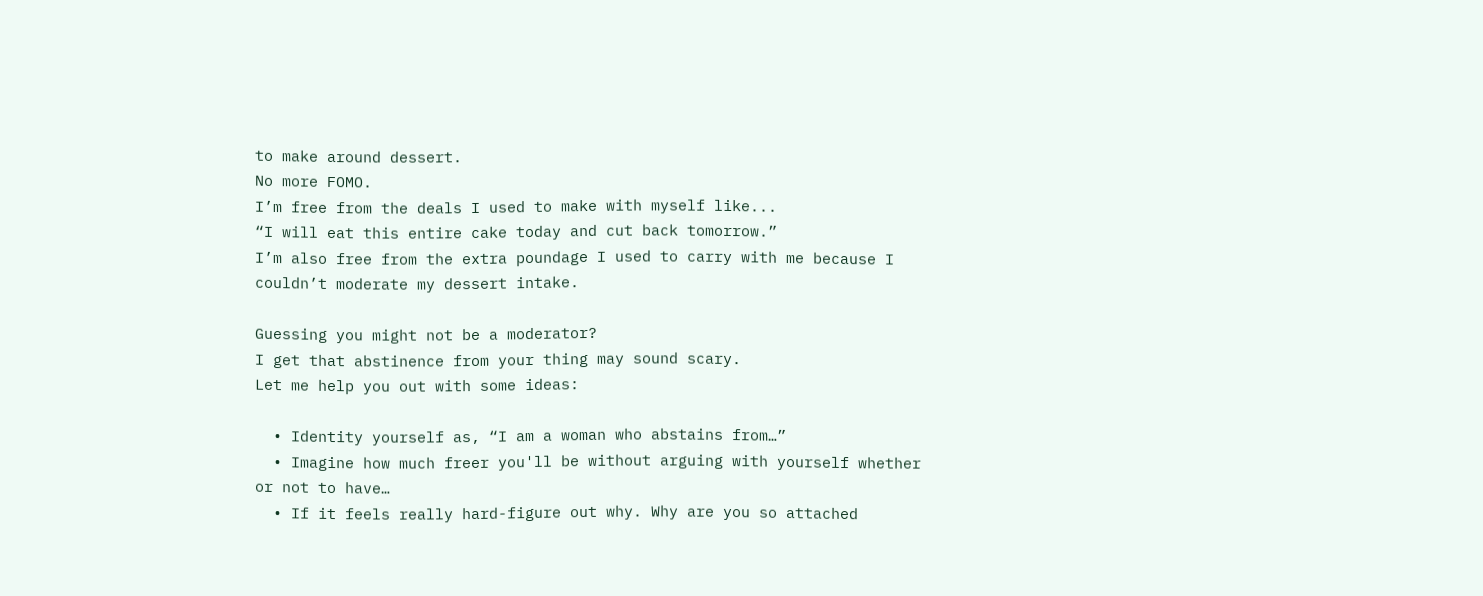to make around dessert.
No more FOMO.
I’m free from the deals I used to make with myself like...
“I will eat this entire cake today and cut back tomorrow.”
I’m also free from the extra poundage I used to carry with me because I couldn’t moderate my dessert intake.

Guessing you might not be a moderator?
I get that abstinence from your thing may sound scary.
Let me help you out with some ideas:

  • Identity yourself as, “I am a woman who abstains from…”
  • Imagine how much freer you'll be without arguing with yourself whether or not to have…
  • If it feels really hard-figure out why. Why are you so attached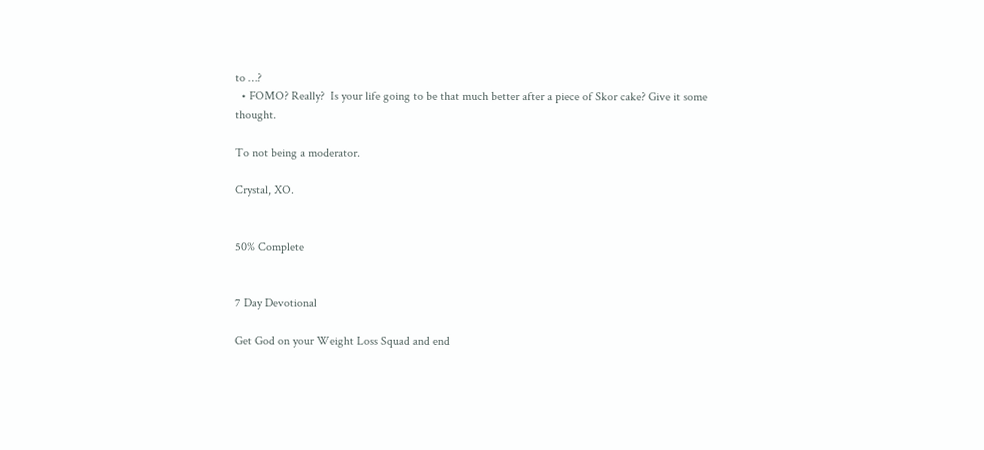to …?
  • FOMO? Really?  Is your life going to be that much better after a piece of Skor cake? Give it some thought.

To not being a moderator.

Crystal, XO.


50% Complete


7 Day Devotional

Get God on your Weight Loss Squad and end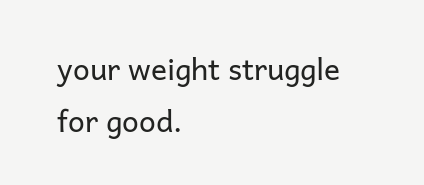your weight struggle for good.